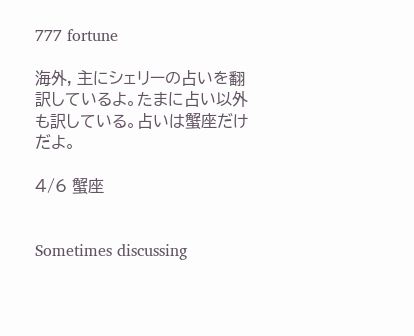777 fortune

海外, 主にシェリーの占いを翻訳しているよ。たまに占い以外も訳している。占いは蟹座だけだよ。

4/6 蟹座


Sometimes discussing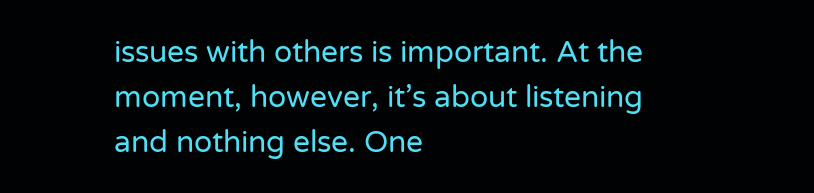issues with others is important. At the moment, however, it’s about listening and nothing else. One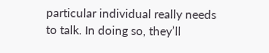particular individual really needs to talk. In doing so, they’ll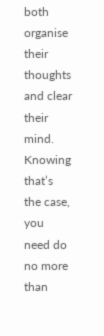both organise their thoughts and clear their mind. Knowing that’s the case, you need do no more than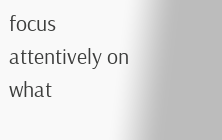focus attentively on what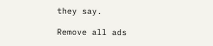they say.

Remove all ads